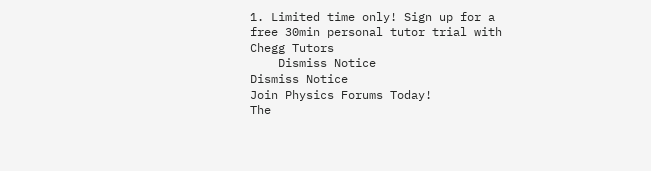1. Limited time only! Sign up for a free 30min personal tutor trial with Chegg Tutors
    Dismiss Notice
Dismiss Notice
Join Physics Forums Today!
The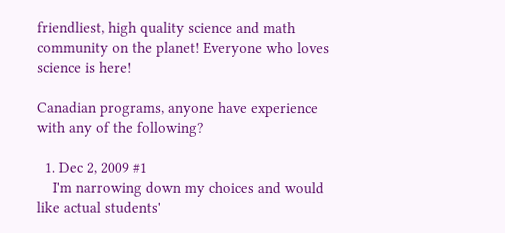friendliest, high quality science and math community on the planet! Everyone who loves science is here!

Canadian programs, anyone have experience with any of the following?

  1. Dec 2, 2009 #1
    I'm narrowing down my choices and would like actual students'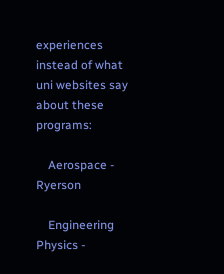experiences instead of what uni websites say about these programs:

    Aerospace - Ryerson

    Engineering Physics -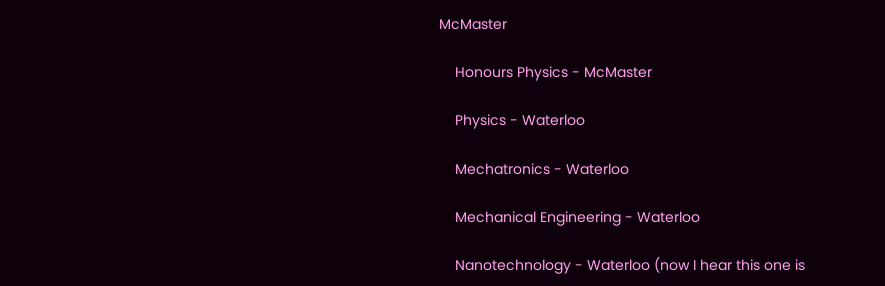McMaster

    Honours Physics - McMaster

    Physics - Waterloo

    Mechatronics - Waterloo

    Mechanical Engineering - Waterloo

    Nanotechnology - Waterloo (now I hear this one is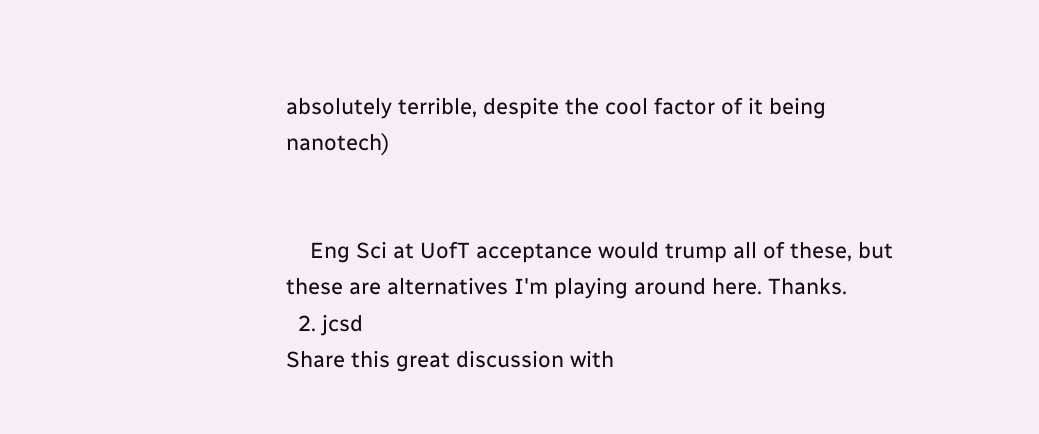absolutely terrible, despite the cool factor of it being nanotech)


    Eng Sci at UofT acceptance would trump all of these, but these are alternatives I'm playing around here. Thanks.
  2. jcsd
Share this great discussion with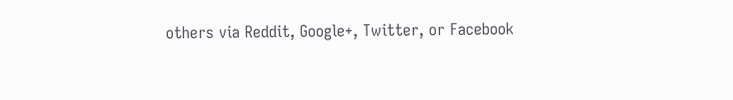others via Reddit, Google+, Twitter, or Facebook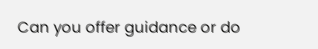Can you offer guidance or do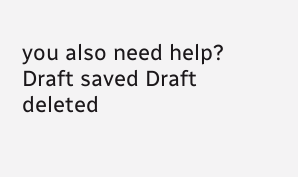you also need help?
Draft saved Draft deleted